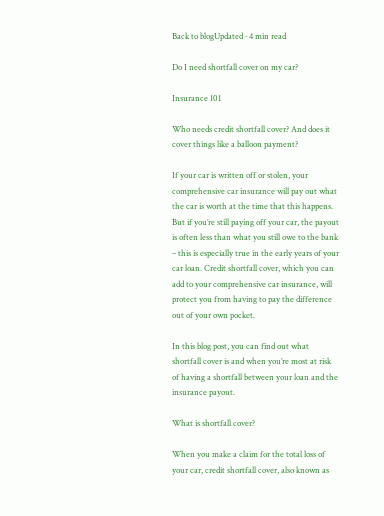Back to blogUpdated · 4 min read

Do I need shortfall cover on my car?

Insurance 101

Who needs credit shortfall cover? And does it cover things like a balloon payment?

If your car is written off or stolen, your comprehensive car insurance will pay out what the car is worth at the time that this happens. But if you’re still paying off your car, the payout is often less than what you still owe to the bank – this is especially true in the early years of your car loan. Credit shortfall cover, which you can add to your comprehensive car insurance, will protect you from having to pay the difference out of your own pocket.

In this blog post, you can find out what shortfall cover is and when you’re most at risk of having a shortfall between your loan and the insurance payout.

What is shortfall cover?

When you make a claim for the total loss of your car, credit shortfall cover, also known as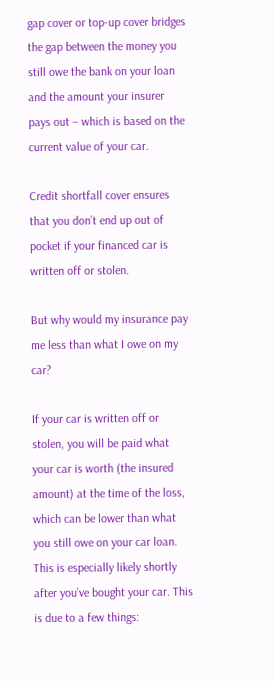gap cover or top-up cover bridges the gap between the money you still owe the bank on your loan and the amount your insurer pays out – which is based on the current value of your car.

Credit shortfall cover ensures that you don’t end up out of pocket if your financed car is written off or stolen.

But why would my insurance pay me less than what I owe on my car?

If your car is written off or stolen, you will be paid what your car is worth (the insured amount) at the time of the loss, which can be lower than what you still owe on your car loan. This is especially likely shortly after you’ve bought your car. This is due to a few things: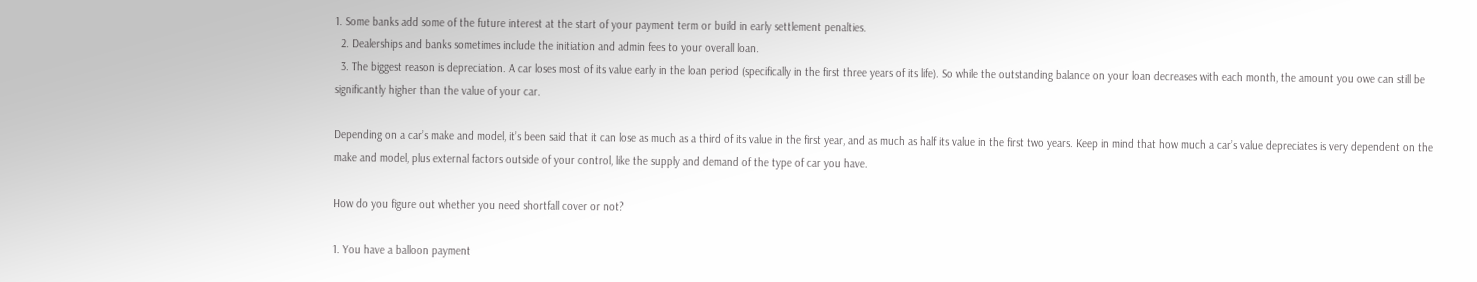1. Some banks add some of the future interest at the start of your payment term or build in early settlement penalties.
  2. Dealerships and banks sometimes include the initiation and admin fees to your overall loan.
  3. The biggest reason is depreciation. A car loses most of its value early in the loan period (specifically in the first three years of its life). So while the outstanding balance on your loan decreases with each month, the amount you owe can still be significantly higher than the value of your car.

Depending on a car’s make and model, it’s been said that it can lose as much as a third of its value in the first year, and as much as half its value in the first two years. Keep in mind that how much a car’s value depreciates is very dependent on the make and model, plus external factors outside of your control, like the supply and demand of the type of car you have.

How do you figure out whether you need shortfall cover or not?

1. You have a balloon payment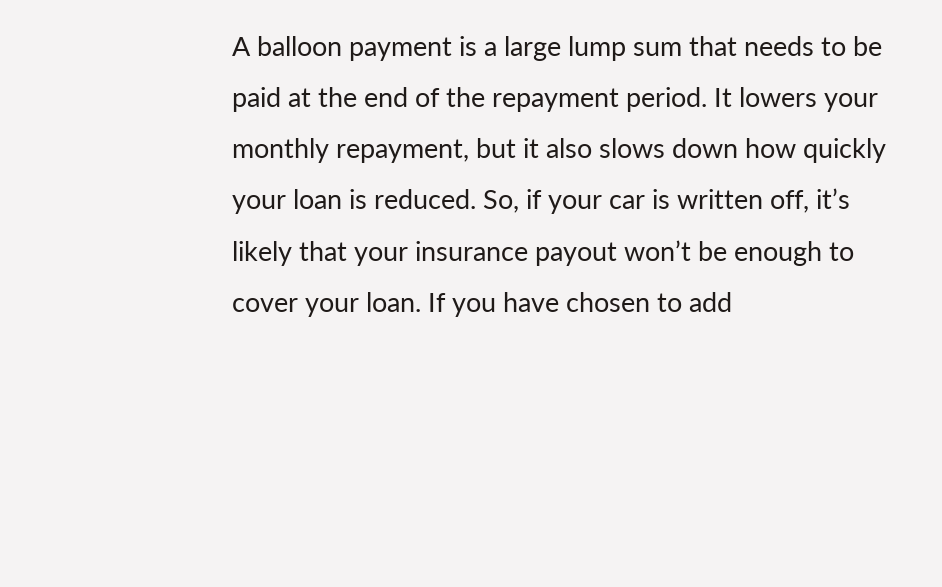A balloon payment is a large lump sum that needs to be paid at the end of the repayment period. It lowers your monthly repayment, but it also slows down how quickly your loan is reduced. So, if your car is written off, it’s likely that your insurance payout won’t be enough to cover your loan. If you have chosen to add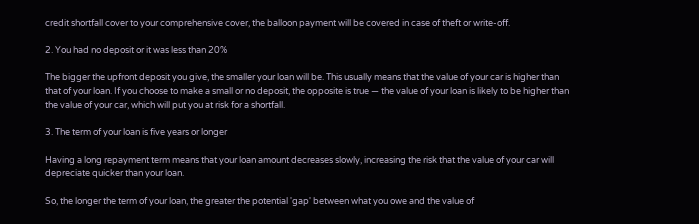credit shortfall cover to your comprehensive cover, the balloon payment will be covered in case of theft or write-off.

2. You had no deposit or it was less than 20%

The bigger the upfront deposit you give, the smaller your loan will be. This usually means that the value of your car is higher than that of your loan. If you choose to make a small or no deposit, the opposite is true — the value of your loan is likely to be higher than the value of your car, which will put you at risk for a shortfall.

3. The term of your loan is five years or longer

Having a long repayment term means that your loan amount decreases slowly, increasing the risk that the value of your car will depreciate quicker than your loan.

So, the longer the term of your loan, the greater the potential 'gap' between what you owe and the value of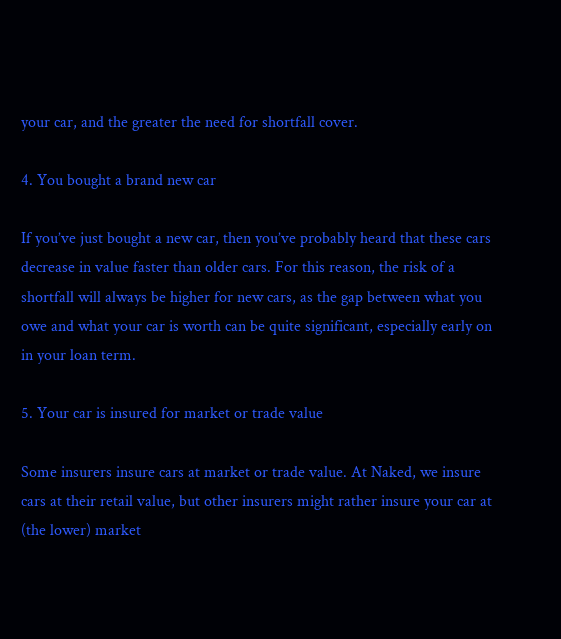your car, and the greater the need for shortfall cover.

4. You bought a brand new car

If you’ve just bought a new car, then you’ve probably heard that these cars decrease in value faster than older cars. For this reason, the risk of a shortfall will always be higher for new cars, as the gap between what you owe and what your car is worth can be quite significant, especially early on in your loan term.

5. Your car is insured for market or trade value

Some insurers insure cars at market or trade value. At Naked, we insure cars at their retail value, but other insurers might rather insure your car at (the lower) market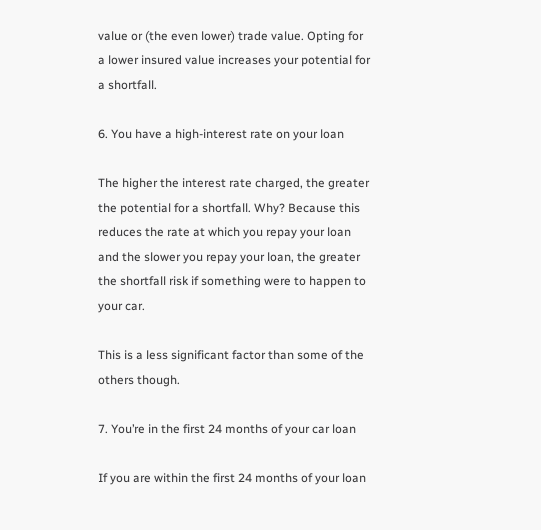value or (the even lower) trade value. Opting for a lower insured value increases your potential for a shortfall.

6. You have a high-interest rate on your loan

The higher the interest rate charged, the greater the potential for a shortfall. Why? Because this reduces the rate at which you repay your loan and the slower you repay your loan, the greater the shortfall risk if something were to happen to your car.

This is a less significant factor than some of the others though.

7. You’re in the first 24 months of your car loan

If you are within the first 24 months of your loan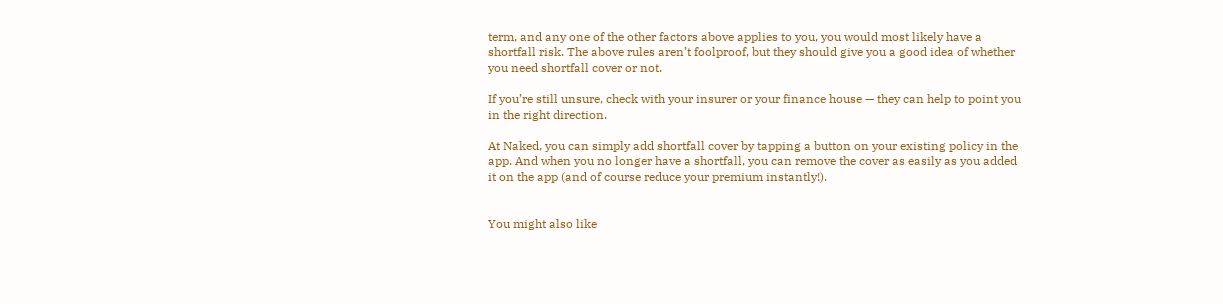term, and any one of the other factors above applies to you, you would most likely have a shortfall risk. The above rules aren’t foolproof, but they should give you a good idea of whether you need shortfall cover or not.

If you’re still unsure, check with your insurer or your finance house — they can help to point you in the right direction.

At Naked, you can simply add shortfall cover by tapping a button on your existing policy in the app. And when you no longer have a shortfall, you can remove the cover as easily as you added it on the app (and of course reduce your premium instantly!).


You might also like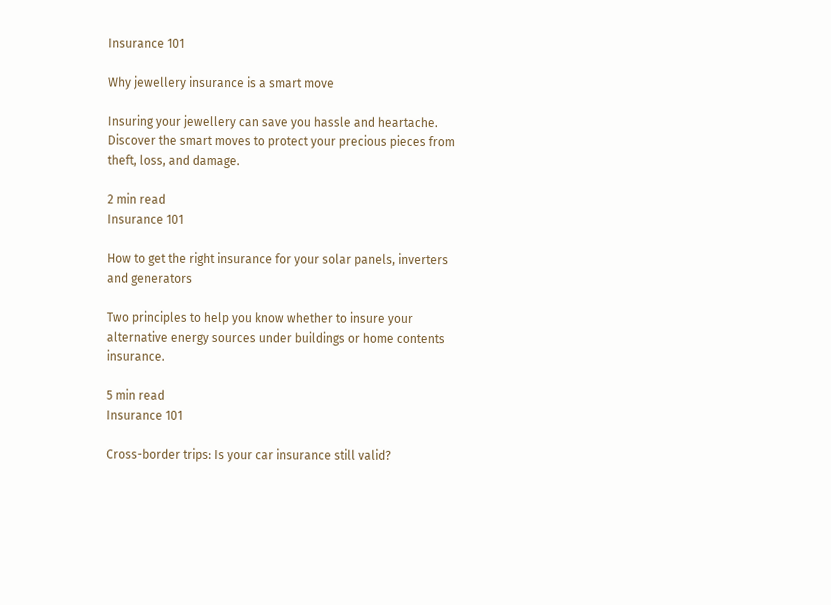Insurance 101

Why jewellery insurance is a smart move

Insuring your jewellery can save you hassle and heartache. Discover the smart moves to protect your precious pieces from theft, loss, and damage.

2 min read
Insurance 101

How to get the right insurance for your solar panels, inverters and generators

Two principles to help you know whether to insure your alternative energy sources under buildings or home contents insurance.

5 min read
Insurance 101

Cross-border trips: Is your car insurance still valid?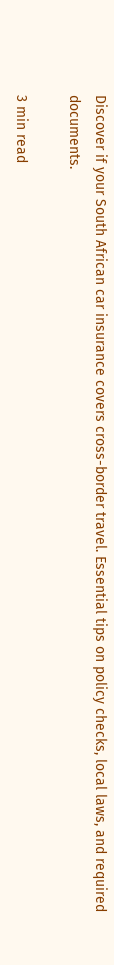Discover if your South African car insurance covers cross-border travel. Essential tips on policy checks, local laws, and required documents.

3 min read